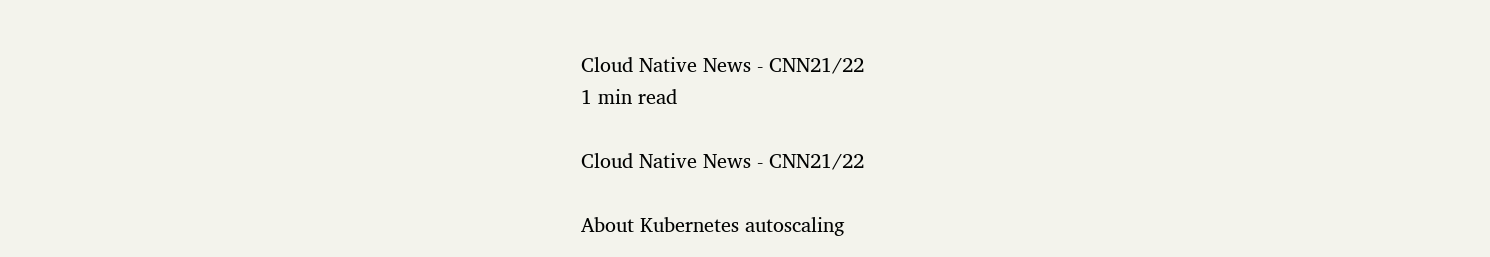Cloud Native News - CNN21/22
1 min read

Cloud Native News - CNN21/22

About Kubernetes autoscaling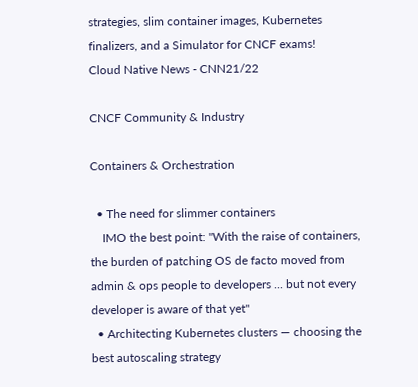strategies, slim container images, Kubernetes finalizers, and a Simulator for CNCF exams!
Cloud Native News - CNN21/22

CNCF Community & Industry

Containers & Orchestration

  • The need for slimmer containers
    IMO the best point: "With the raise of containers, the burden of patching OS de facto moved from admin & ops people to developers ... but not every developer is aware of that yet"
  • Architecting Kubernetes clusters — choosing the best autoscaling strategy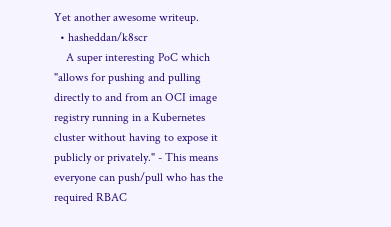Yet another awesome writeup.
  • hasheddan/k8scr
    A super interesting PoC which "allows for pushing and pulling directly to and from an OCI image registry running in a Kubernetes cluster without having to expose it publicly or privately." - This means everyone can push/pull who has the required RBAC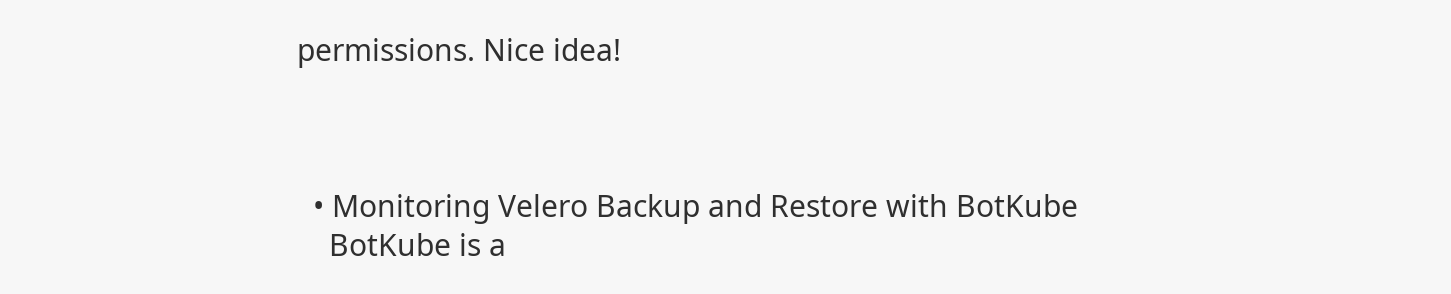permissions. Nice idea!



  • Monitoring Velero Backup and Restore with BotKube
    BotKube is a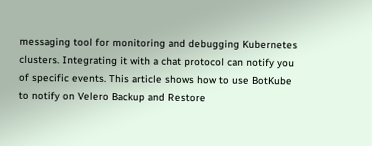messaging tool for monitoring and debugging Kubernetes clusters. Integrating it with a chat protocol can notify you of specific events. This article shows how to use BotKube to notify on Velero Backup and Restore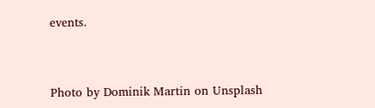events.



Photo by Dominik Martin on Unsplash